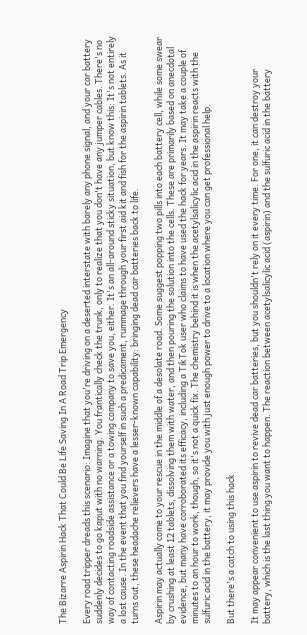The Bizarre Aspirin Hack That Could Be Life Saving In A Road Trip Emergency

Every road tripper dreads this scenario: Imagine that you're driving on a deserted interstate with barely any phone signal, and your car battery suddenly decides to go kaput with no warning. You frantically check the trunk, only to realize that you don't have any jumper cables. There's no way of contacting roadside assistance or a towing company to save you, either. It's an all-around sticky situation, but know this: It's not entirely a lost cause. In the event that you find yourself in such a predicament, rummage through your first aid kit and fish for the aspirin tablets. As it turns out, these headache relievers have a lesser-known capability: bringing dead car batteries back to life.

Aspirin may actually come to your rescue in the middle of a desolate road. Some suggest popping two pills into each battery cell, while some swear by crushing at least 12 tablets, dissolving them with water, and then pouring the solution into the cells. These are primarily based on anecdotal evidence, but many have corroborated its efficacy, including a TikTok user who claims to have used the hack for years. It may take a couple of minutes to an hour to work, though, so it's not a quick fix. The chemistry behind it is when the acetylsalicylic acid in the aspirin reacts with the sulfuric acid in the battery, it may provide you with just enough power to drive to a location where you can get professional help.

But there's a catch to using this hack

It may appear convenient to use aspirin to revive dead car batteries, but you shouldn't rely on it every time. For one, it can destroy your battery, which is the last thing you want to happen. The reaction between acetylsalicylic acid (aspirin) and the sulfuric acid in the battery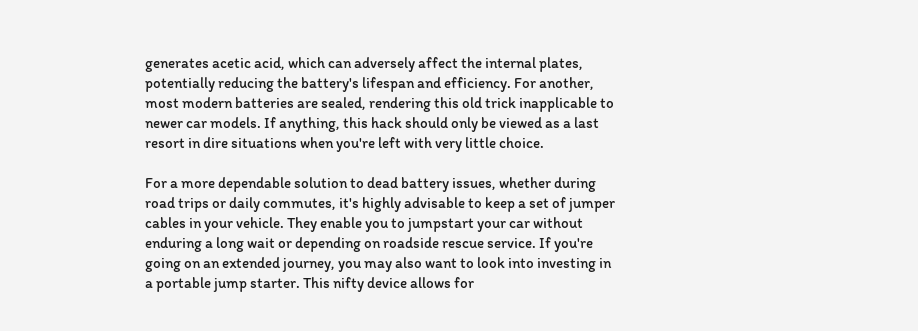generates acetic acid, which can adversely affect the internal plates, potentially reducing the battery's lifespan and efficiency. For another, most modern batteries are sealed, rendering this old trick inapplicable to newer car models. If anything, this hack should only be viewed as a last resort in dire situations when you're left with very little choice.

For a more dependable solution to dead battery issues, whether during road trips or daily commutes, it's highly advisable to keep a set of jumper cables in your vehicle. They enable you to jumpstart your car without enduring a long wait or depending on roadside rescue service. If you're going on an extended journey, you may also want to look into investing in a portable jump starter. This nifty device allows for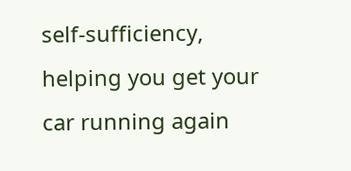self-sufficiency, helping you get your car running again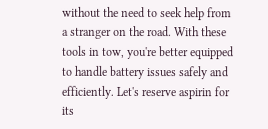without the need to seek help from a stranger on the road. With these tools in tow, you're better equipped to handle battery issues safely and efficiently. Let's reserve aspirin for its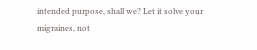intended purpose, shall we? Let it solve your migraines, not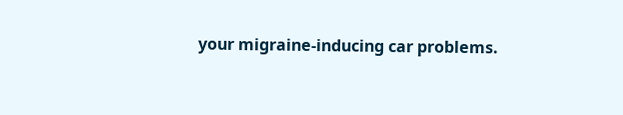your migraine-inducing car problems.